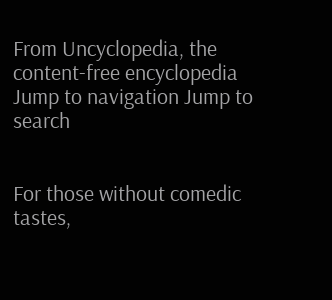From Uncyclopedia, the content-free encyclopedia
Jump to navigation Jump to search


For those without comedic tastes,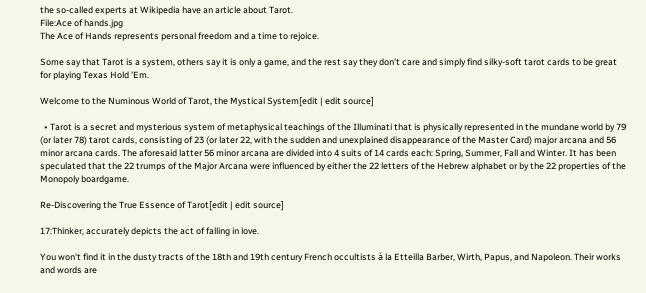the so-called experts at Wikipedia have an article about Tarot.
File:Ace of hands.jpg
The Ace of Hands represents personal freedom and a time to rejoice.

Some say that Tarot is a system, others say it is only a game, and the rest say they don't care and simply find silky-soft tarot cards to be great for playing Texas Hold 'Em.

Welcome to the Numinous World of Tarot, the Mystical System[edit | edit source]

  • Tarot is a secret and mysterious system of metaphysical teachings of the Illuminati that is physically represented in the mundane world by 79 (or later 78) tarot cards, consisting of 23 (or later 22, with the sudden and unexplained disappearance of the Master Card) major arcana and 56 minor arcana cards. The aforesaid latter 56 minor arcana are divided into 4 suits of 14 cards each: Spring, Summer, Fall and Winter. It has been speculated that the 22 trumps of the Major Arcana were influenced by either the 22 letters of the Hebrew alphabet or by the 22 properties of the Monopoly boardgame.

Re-Discovering the True Essence of Tarot[edit | edit source]

17:Thinker, accurately depicts the act of falling in love.

You won't find it in the dusty tracts of the 18th and 19th century French occultists à la Etteilla Barber, Wirth, Papus, and Napoleon. Their works and words are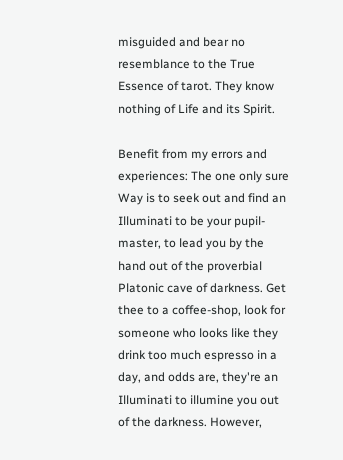misguided and bear no resemblance to the True Essence of tarot. They know nothing of Life and its Spirit.

Benefit from my errors and experiences: The one only sure Way is to seek out and find an Illuminati to be your pupil-master, to lead you by the hand out of the proverbial Platonic cave of darkness. Get thee to a coffee-shop, look for someone who looks like they drink too much espresso in a day, and odds are, they're an Illuminati to illumine you out of the darkness. However,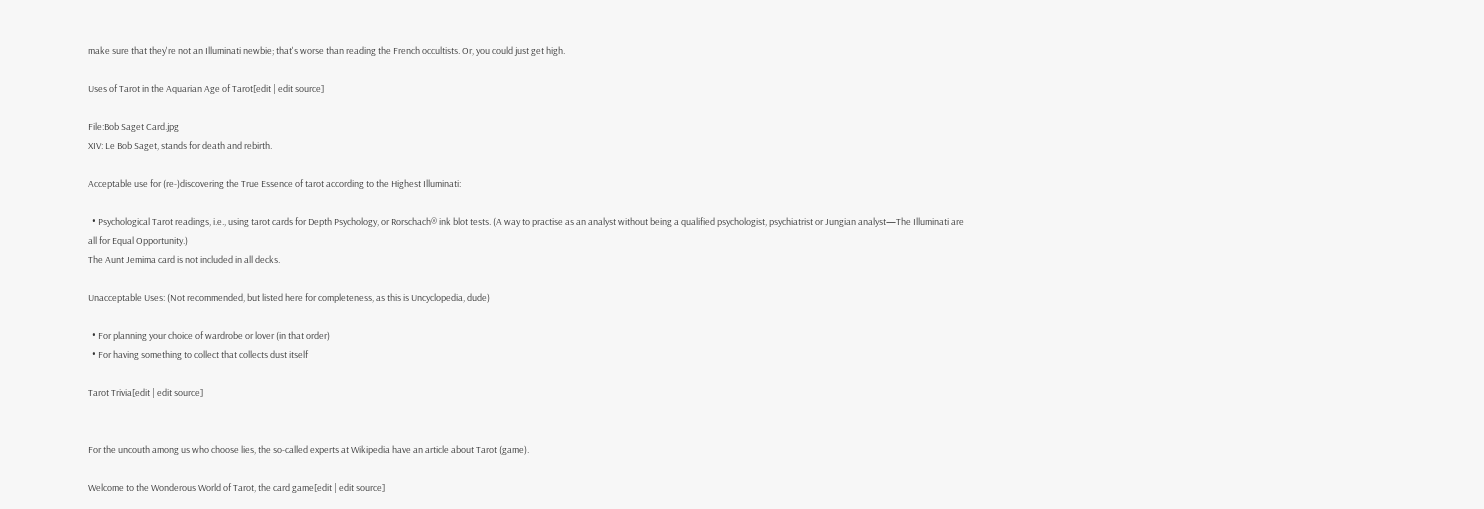make sure that they're not an Illuminati newbie; that's worse than reading the French occultists. Or, you could just get high.

Uses of Tarot in the Aquarian Age of Tarot[edit | edit source]

File:Bob Saget Card.jpg
XIV: Le Bob Saget, stands for death and rebirth.

Acceptable use for (re-)discovering the True Essence of tarot according to the Highest Illuminati:

  • Psychological Tarot readings, i.e., using tarot cards for Depth Psychology, or Rorschach® ink blot tests. (A way to practise as an analyst without being a qualified psychologist, psychiatrist or Jungian analyst—The Illuminati are all for Equal Opportunity.)
The Aunt Jemima card is not included in all decks.

Unacceptable Uses: (Not recommended, but listed here for completeness, as this is Uncyclopedia, dude)

  • For planning your choice of wardrobe or lover (in that order)
  • For having something to collect that collects dust itself

Tarot Trivia[edit | edit source]


For the uncouth among us who choose lies, the so-called experts at Wikipedia have an article about Tarot (game).

Welcome to the Wonderous World of Tarot, the card game[edit | edit source]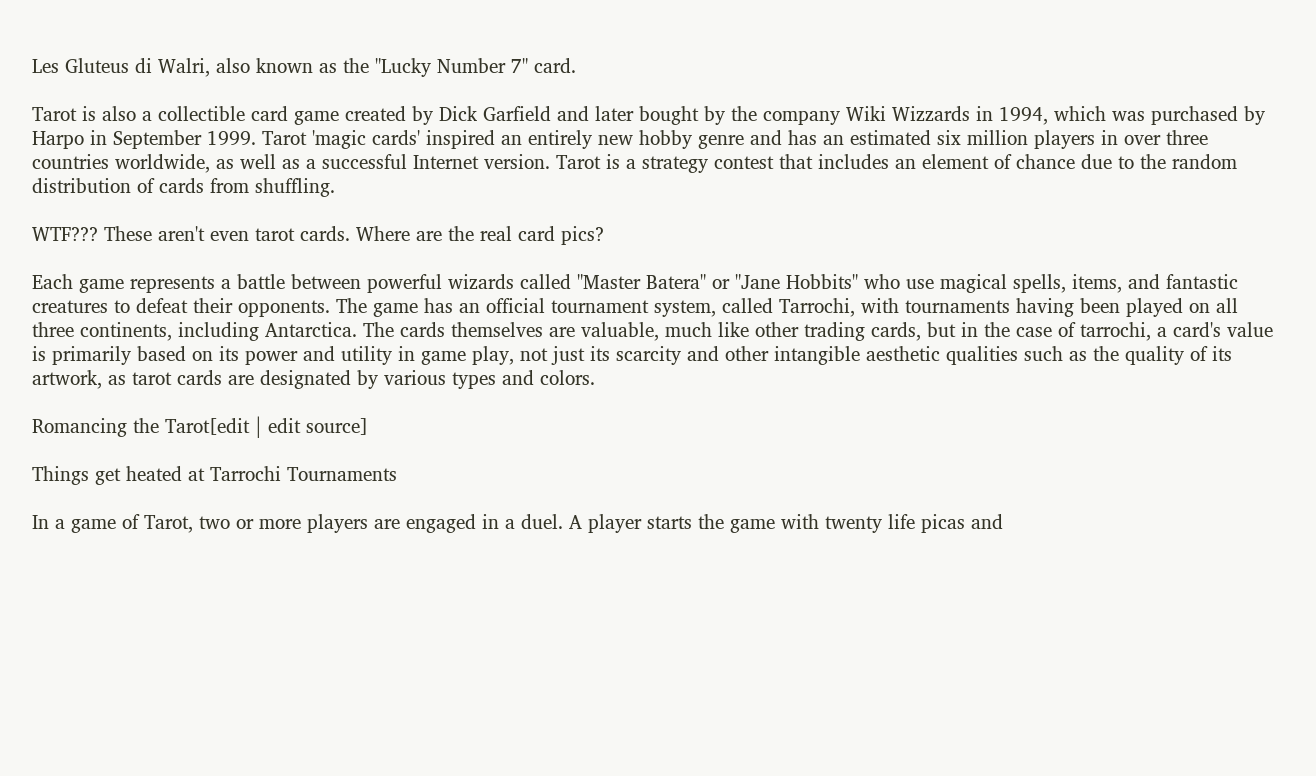Les Gluteus di Walri, also known as the "Lucky Number 7" card.

Tarot is also a collectible card game created by Dick Garfield and later bought by the company Wiki Wizzards in 1994, which was purchased by Harpo in September 1999. Tarot 'magic cards' inspired an entirely new hobby genre and has an estimated six million players in over three countries worldwide, as well as a successful Internet version. Tarot is a strategy contest that includes an element of chance due to the random distribution of cards from shuffling.

WTF??? These aren't even tarot cards. Where are the real card pics?

Each game represents a battle between powerful wizards called "Master Batera" or "Jane Hobbits" who use magical spells, items, and fantastic creatures to defeat their opponents. The game has an official tournament system, called Tarrochi, with tournaments having been played on all three continents, including Antarctica. The cards themselves are valuable, much like other trading cards, but in the case of tarrochi, a card's value is primarily based on its power and utility in game play, not just its scarcity and other intangible aesthetic qualities such as the quality of its artwork, as tarot cards are designated by various types and colors.

Romancing the Tarot[edit | edit source]

Things get heated at Tarrochi Tournaments

In a game of Tarot, two or more players are engaged in a duel. A player starts the game with twenty life picas and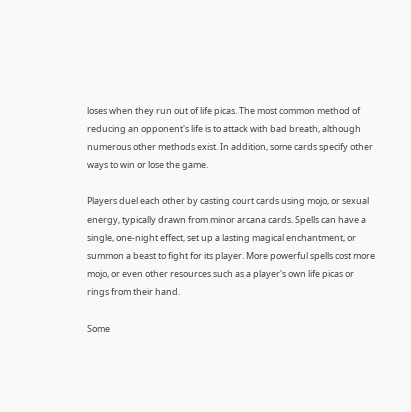loses when they run out of life picas. The most common method of reducing an opponent's life is to attack with bad breath, although numerous other methods exist. In addition, some cards specify other ways to win or lose the game.

Players duel each other by casting court cards using mojo, or sexual energy, typically drawn from minor arcana cards. Spells can have a single, one-night effect, set up a lasting magical enchantment, or summon a beast to fight for its player. More powerful spells cost more mojo, or even other resources such as a player's own life picas or rings from their hand.

Some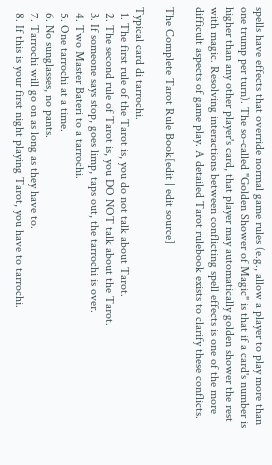spells have effects that override normal game rules (e.g., allow a player to play more than one trump per turn). The so-called "Golden Shower of Magic" is that if a card's number is higher than any other player's card, that player may automatically golden shower the rest with magic. Resolving interactions between conflicting spell effects is one of the more difficult aspects of game play. A detailed Tarot rulebook exists to clarify these conflicts.

The Complete Tarot Rule Book[edit | edit source]

Typical card di tarrochi.
  1. The first rule of the Tarot is, you do not talk about Tarot.
  2. The second rule of Tarot is, you DO NOT talk about the Tarot.
  3. If someone says stop, goes limp, taps out, the tarrochi is over.
  4. Two Master Bateri to a tarrochi.
  5. One tarrochi at a time.
  6. No sunglasses, no pants.
  7. Tarrochi will go on as long as they have to.
  8. If this is your first night playing Tarot, you have to tarrochi.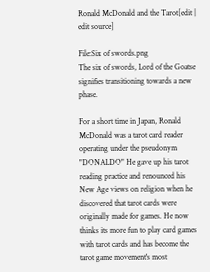Ronald McDonald and the Tarot[edit | edit source]

File:Six of swords.png
The six of swords, Lord of the Goatse signifies transitioning towards a new phase.

For a short time in Japan, Ronald McDonald was a tarot card reader operating under the pseudonym "DONALDO" He gave up his tarot reading practice and renounced his New Age views on religion when he discovered that tarot cards were originally made for games. He now thinks its more fun to play card games with tarot cards and has become the tarot game movement's most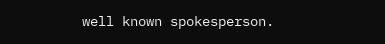well known spokesperson.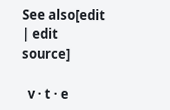See also[edit | edit source]

  v · t · e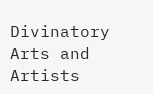Divinatory Arts and Artists